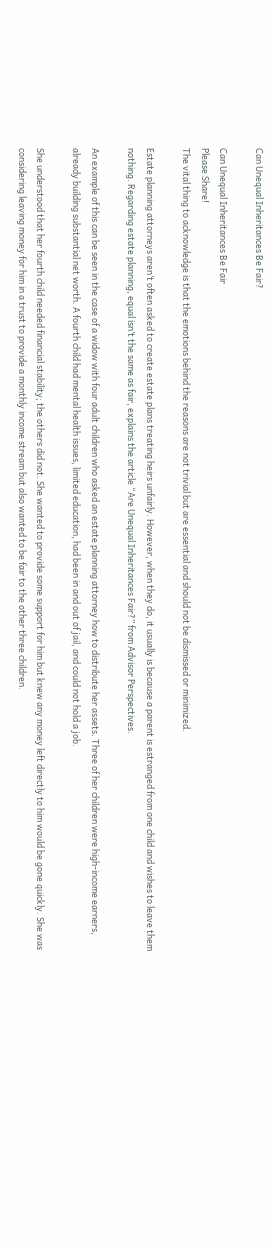Can Unequal Inheritances Be Fair?

Can Unequal Inheritances Be Fair
Please Share!
The vital thing to acknowledge is that the emotions behind the reasons are not trivial but are essential and should not be dismissed or minimized.

Estate planning attorneys aren’t often asked to create estate plans treating heirs unfairly. However, when they do, it usually is because a parent is estranged from one child and wishes to leave them nothing. Regarding estate planning, equal isn’t the same as fair, explains the article “Are Unequal Inheritances Fair?” from Advisor Perspectives.

An example of this can be seen in the case of a widow with four adult children who asked an estate planning attorney how to distribute her assets. Three of her children were high-income earners, already building substantial net worth. A fourth child had mental health issues, limited education, had been in and out of jail, and could not hold a job.

She understood that her fourth child needed financial stability; the others did not. She wanted to provide some support for him but knew any money left directly to him would be gone quickly. She was considering leaving money for him in a trust to provide a monthly income stream but also wanted to be fair to the other three children.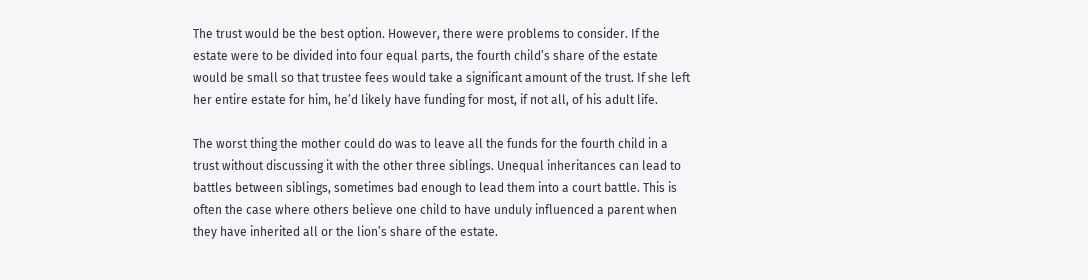The trust would be the best option. However, there were problems to consider. If the estate were to be divided into four equal parts, the fourth child’s share of the estate would be small so that trustee fees would take a significant amount of the trust. If she left her entire estate for him, he’d likely have funding for most, if not all, of his adult life.

The worst thing the mother could do was to leave all the funds for the fourth child in a trust without discussing it with the other three siblings. Unequal inheritances can lead to battles between siblings, sometimes bad enough to lead them into a court battle. This is often the case where others believe one child to have unduly influenced a parent when they have inherited all or the lion’s share of the estate.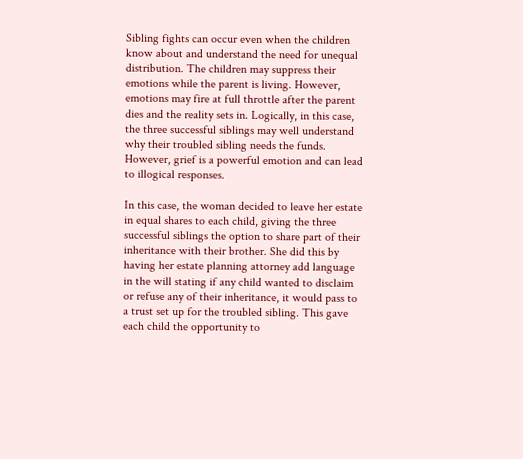Sibling fights can occur even when the children know about and understand the need for unequal distribution. The children may suppress their emotions while the parent is living. However, emotions may fire at full throttle after the parent dies and the reality sets in. Logically, in this case, the three successful siblings may well understand why their troubled sibling needs the funds. However, grief is a powerful emotion and can lead to illogical responses.

In this case, the woman decided to leave her estate in equal shares to each child, giving the three successful siblings the option to share part of their inheritance with their brother. She did this by having her estate planning attorney add language in the will stating if any child wanted to disclaim or refuse any of their inheritance, it would pass to a trust set up for the troubled sibling. This gave each child the opportunity to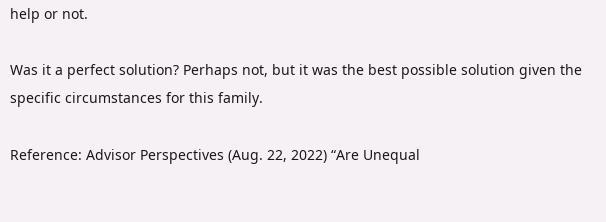help or not.

Was it a perfect solution? Perhaps not, but it was the best possible solution given the specific circumstances for this family.

Reference: Advisor Perspectives (Aug. 22, 2022) “Are Unequal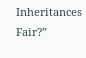Inheritances Fair?”